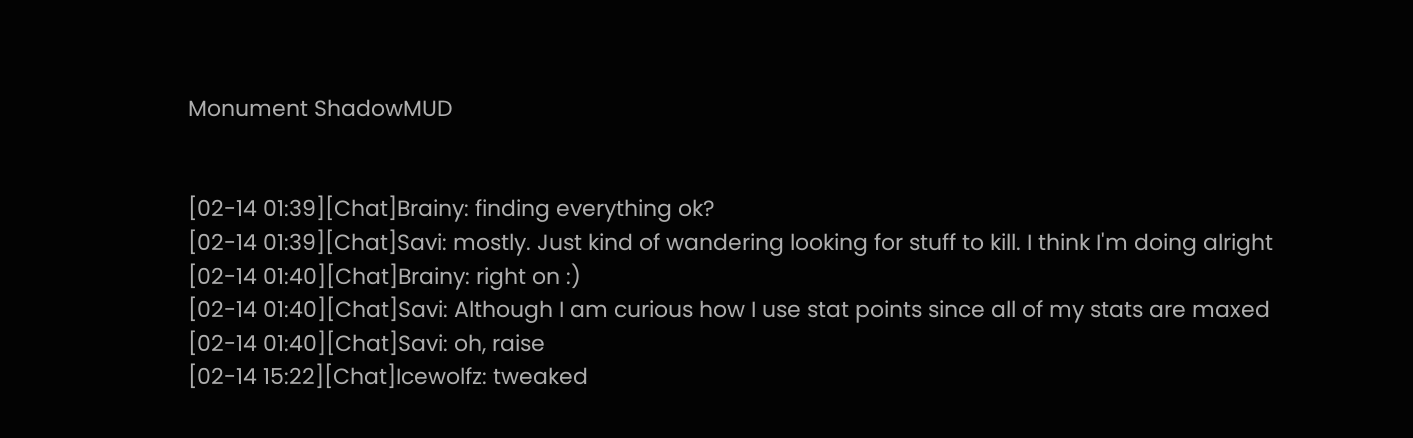Monument ShadowMUD


[02-14 01:39][Chat]Brainy: finding everything ok?
[02-14 01:39][Chat]Savi: mostly. Just kind of wandering looking for stuff to kill. I think I'm doing alright
[02-14 01:40][Chat]Brainy: right on :)
[02-14 01:40][Chat]Savi: Although I am curious how I use stat points since all of my stats are maxed
[02-14 01:40][Chat]Savi: oh, raise
[02-14 15:22][Chat]Icewolfz: tweaked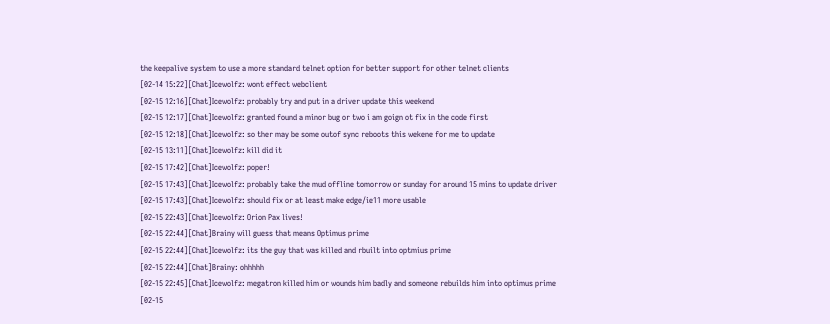the keepalive system to use a more standard telnet option for better support for other telnet clients
[02-14 15:22][Chat]Icewolfz: wont effect webclient
[02-15 12:16][Chat]Icewolfz: probably try and put in a driver update this weekend
[02-15 12:17][Chat]Icewolfz: granted found a minor bug or two i am goign ot fix in the code first
[02-15 12:18][Chat]Icewolfz: so ther may be some outof sync reboots this wekene for me to update
[02-15 13:11][Chat]Icewolfz: kill did it
[02-15 17:42][Chat]Icewolfz: poper!
[02-15 17:43][Chat]Icewolfz: probably take the mud offline tomorrow or sunday for around 15 mins to update driver
[02-15 17:43][Chat]Icewolfz: should fix or at least make edge/ie11 more usable
[02-15 22:43][Chat]Icewolfz: Orion Pax lives!
[02-15 22:44][Chat]Brainy will guess that means Optimus prime
[02-15 22:44][Chat]Icewolfz: its the guy that was killed and rbuilt into optmius prime
[02-15 22:44][Chat]Brainy: ohhhhh
[02-15 22:45][Chat]Icewolfz: megatron killed him or wounds him badly and someone rebuilds him into optimus prime
[02-15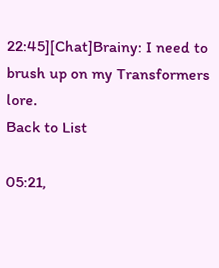22:45][Chat]Brainy: I need to brush up on my Transformers lore.
Back to List

05:21,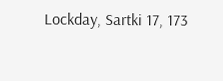Lockday, Sartki 17, 173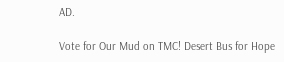AD.

Vote for Our Mud on TMC! Desert Bus for Hope